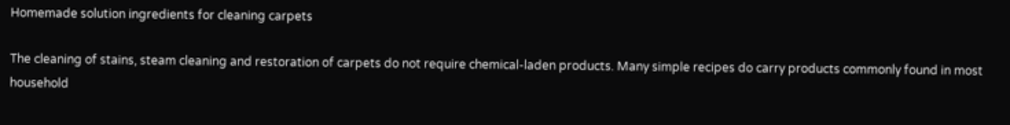Homemade solution ingredients for cleaning carpets

The cleaning of stains, steam cleaning and restoration of carpets do not require chemical-laden products. Many simple recipes do carry products commonly found in most household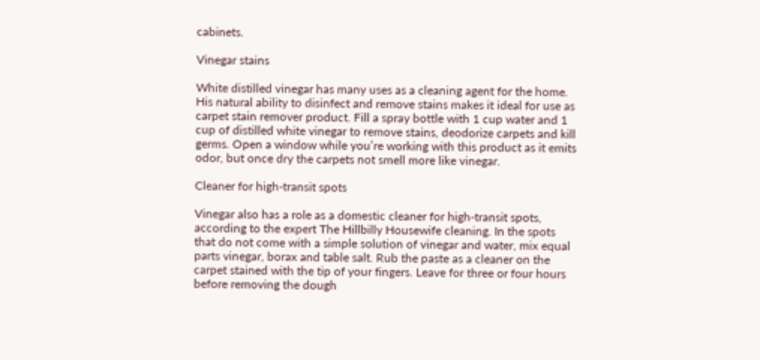cabinets.

Vinegar stains

White distilled vinegar has many uses as a cleaning agent for the home. His natural ability to disinfect and remove stains makes it ideal for use as carpet stain remover product. Fill a spray bottle with 1 cup water and 1 cup of distilled white vinegar to remove stains, deodorize carpets and kill germs. Open a window while you’re working with this product as it emits odor, but once dry the carpets not smell more like vinegar.

Cleaner for high-transit spots

Vinegar also has a role as a domestic cleaner for high-transit spots, according to the expert The Hillbilly Housewife cleaning. In the spots that do not come with a simple solution of vinegar and water, mix equal parts vinegar, borax and table salt. Rub the paste as a cleaner on the carpet stained with the tip of your fingers. Leave for three or four hours before removing the dough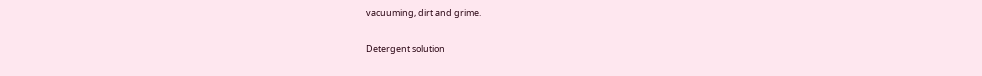vacuuming, dirt and grime.

Detergent solution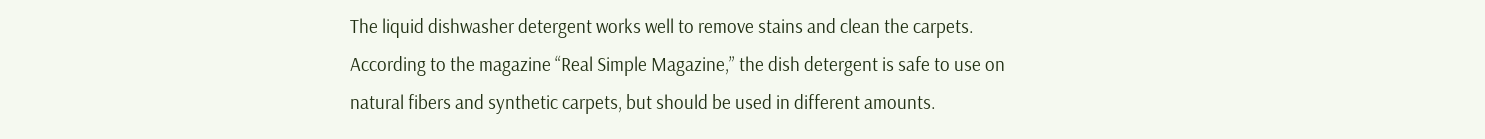The liquid dishwasher detergent works well to remove stains and clean the carpets. According to the magazine “Real Simple Magazine,” the dish detergent is safe to use on natural fibers and synthetic carpets, but should be used in different amounts.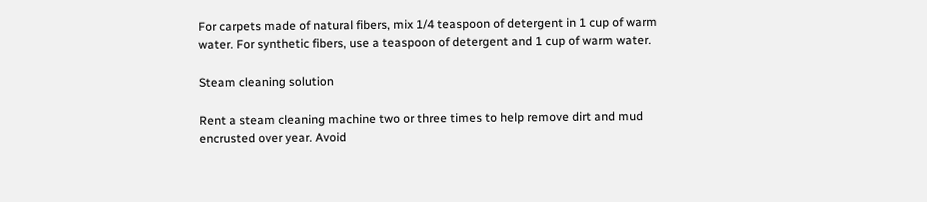For carpets made of natural fibers, mix 1/4 teaspoon of detergent in 1 cup of warm water. For synthetic fibers, use a teaspoon of detergent and 1 cup of warm water.

Steam cleaning solution

Rent a steam cleaning machine two or three times to help remove dirt and mud encrusted over year. Avoid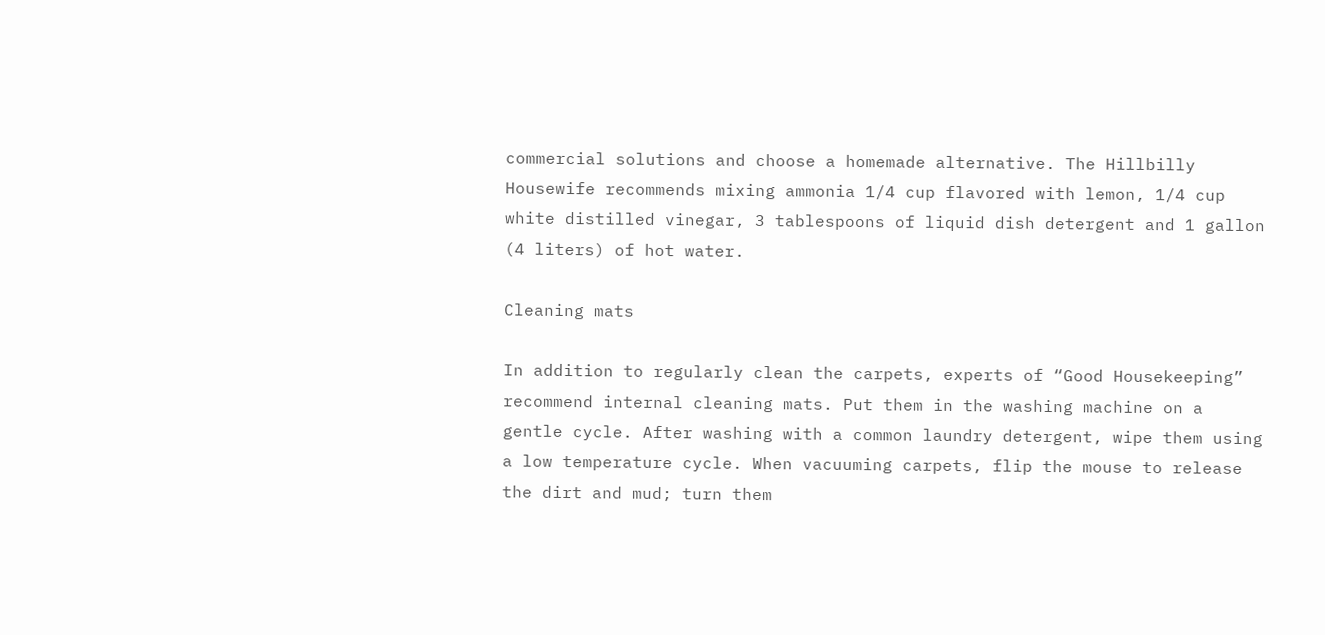commercial solutions and choose a homemade alternative. The Hillbilly Housewife recommends mixing ammonia 1/4 cup flavored with lemon, 1/4 cup white distilled vinegar, 3 tablespoons of liquid dish detergent and 1 gallon (4 liters) of hot water.

Cleaning mats

In addition to regularly clean the carpets, experts of “Good Housekeeping” recommend internal cleaning mats. Put them in the washing machine on a gentle cycle. After washing with a common laundry detergent, wipe them using a low temperature cycle. When vacuuming carpets, flip the mouse to release the dirt and mud; turn them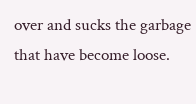over and sucks the garbage that have become loose.